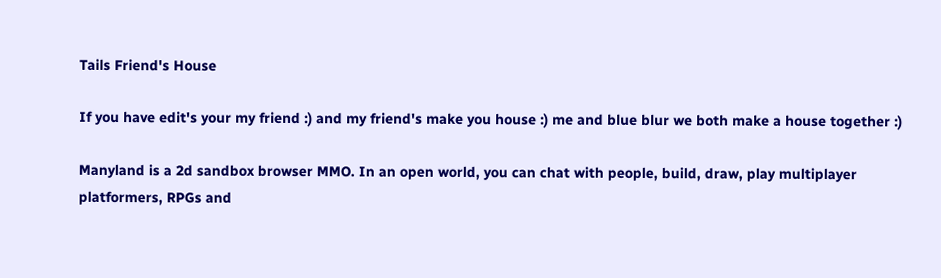Tails Friend's House

If you have edit's your my friend :) and my friend's make you house :) me and blue blur we both make a house together :)

Manyland is a 2d sandbox browser MMO. In an open world, you can chat with people, build, draw, play multiplayer platformers, RPGs and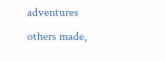adventures others made,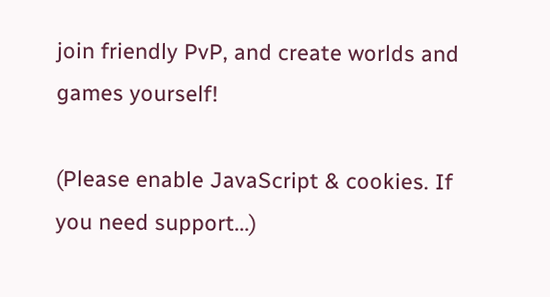join friendly PvP, and create worlds and games yourself!

(Please enable JavaScript & cookies. If you need support...)